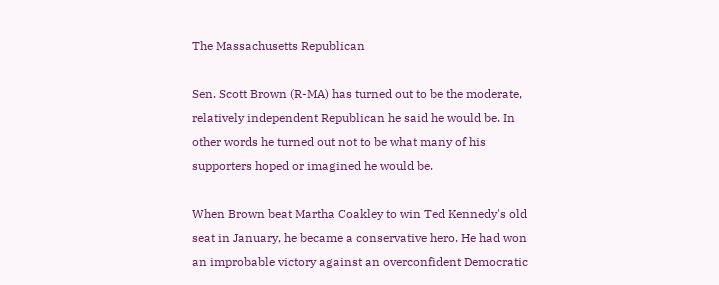The Massachusetts Republican

Sen. Scott Brown (R-MA) has turned out to be the moderate, relatively independent Republican he said he would be. In other words he turned out not to be what many of his supporters hoped or imagined he would be.

When Brown beat Martha Coakley to win Ted Kennedy's old seat in January, he became a conservative hero. He had won an improbable victory against an overconfident Democratic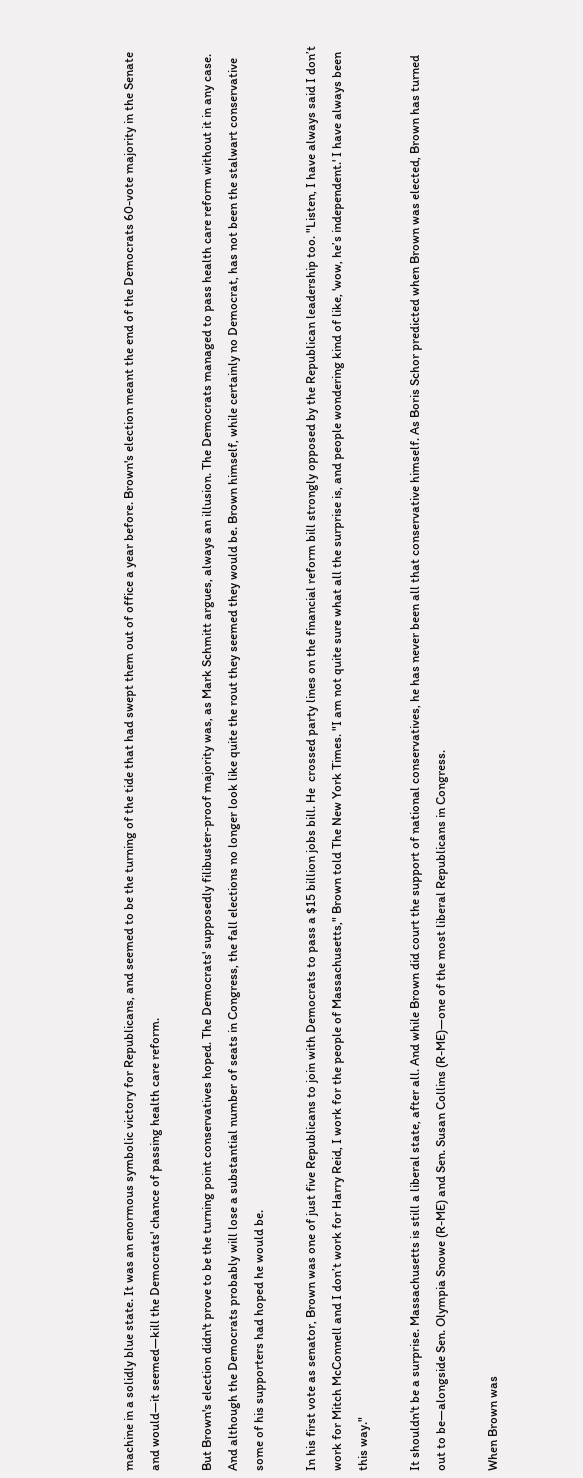machine in a solidly blue state. It was an enormous symbolic victory for Republicans, and seemed to be the turning of the tide that had swept them out of office a year before. Brown's election meant the end of the Democrats 60-vote majority in the Senate and would—it seemed—kill the Democrats' chance of passing health care reform.

But Brown's election didn't prove to be the turning point conservatives hoped. The Democrats' supposedly filibuster-proof majority was, as Mark Schmitt argues, always an illusion. The Democrats managed to pass health care reform without it in any case. And although the Democrats probably will lose a substantial number of seats in Congress, the fall elections no longer look like quite the rout they seemed they would be. Brown himself, while certainly no Democrat, has not been the stalwart conservative some of his supporters had hoped he would be.

In his first vote as senator, Brown was one of just five Republicans to join with Democrats to pass a $15 billion jobs bill. He  crossed party lines on the financial reform bill strongly opposed by the Republican leadership too. "Listen, I have always said I don’t work for Mitch McConnell and I don’t work for Harry Reid, I work for the people of Massachusetts," Brown told The New York Times. "I am not quite sure what all the surprise is, and people wondering kind of like, 'wow, he’s independent.' I have always been this way."

It shouldn't be a surprise. Massachusetts is still a liberal state, after all. And while Brown did court the support of national conservatives, he has never been all that conservative himself. As Boris Schor predicted when Brown was elected, Brown has turned out to be—alongside Sen. Olympia Snowe (R-ME) and Sen. Susan Collins (R-ME)—one of the most liberal Republicans in Congress.

When Brown was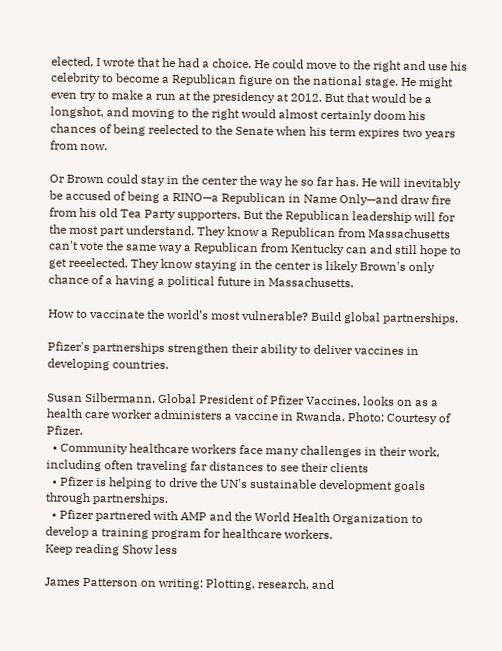elected, I wrote that he had a choice. He could move to the right and use his celebrity to become a Republican figure on the national stage. He might even try to make a run at the presidency at 2012. But that would be a longshot, and moving to the right would almost certainly doom his chances of being reelected to the Senate when his term expires two years from now.

Or Brown could stay in the center the way he so far has. He will inevitably be accused of being a RINO—a Republican in Name Only—and draw fire from his old Tea Party supporters. But the Republican leadership will for the most part understand. They know a Republican from Massachusetts can't vote the same way a Republican from Kentucky can and still hope to get reeelected. They know staying in the center is likely Brown's only chance of a having a political future in Massachusetts.

How to vaccinate the world’s most vulnerable? Build global partnerships.

Pfizer's partnerships strengthen their ability to deliver vaccines in developing countries.

Susan Silbermann, Global President of Pfizer Vaccines, looks on as a health care worker administers a vaccine in Rwanda. Photo: Courtesy of Pfizer.
  • Community healthcare workers face many challenges in their work, including often traveling far distances to see their clients
  • Pfizer is helping to drive the UN's sustainable development goals through partnerships.
  • Pfizer partnered with AMP and the World Health Organization to develop a training program for healthcare workers.
Keep reading Show less

James Patterson on writing: Plotting, research, and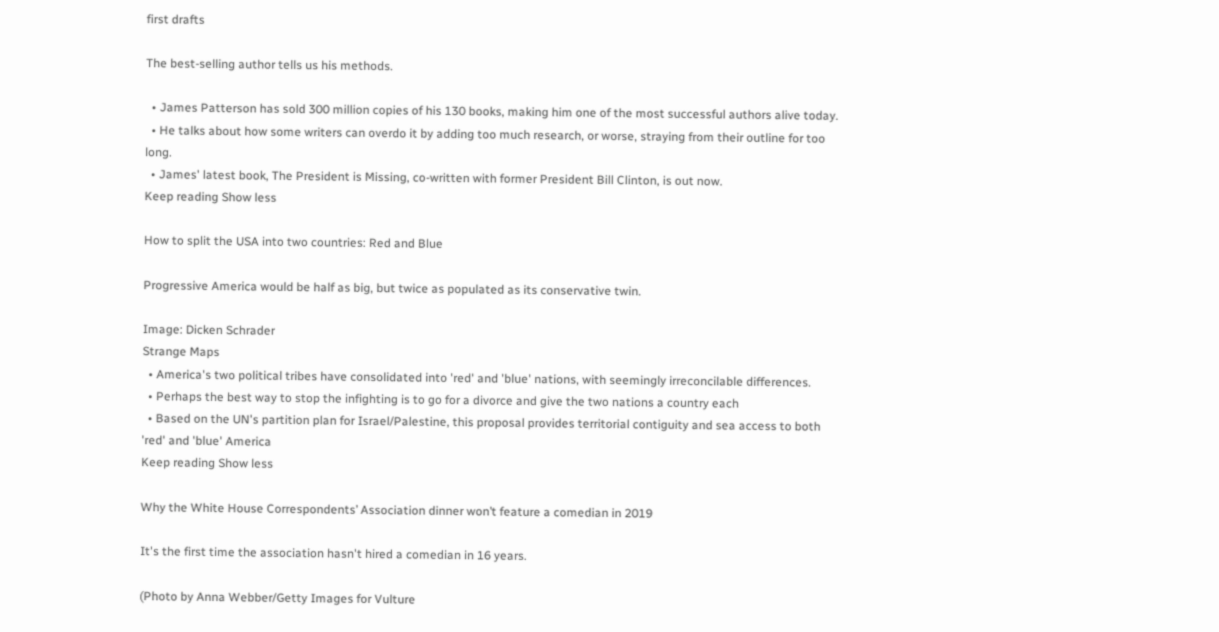first drafts

The best-selling author tells us his methods.

  • James Patterson has sold 300 million copies of his 130 books, making him one of the most successful authors alive today.
  • He talks about how some writers can overdo it by adding too much research, or worse, straying from their outline for too long.
  • James' latest book, The President is Missing, co-written with former President Bill Clinton, is out now.
Keep reading Show less

How to split the USA into two countries: Red and Blue

Progressive America would be half as big, but twice as populated as its conservative twin.

Image: Dicken Schrader
Strange Maps
  • America's two political tribes have consolidated into 'red' and 'blue' nations, with seemingly irreconcilable differences.
  • Perhaps the best way to stop the infighting is to go for a divorce and give the two nations a country each
  • Based on the UN's partition plan for Israel/Palestine, this proposal provides territorial contiguity and sea access to both 'red' and 'blue' America
Keep reading Show less

Why the White House Correspondents’ Association dinner won’t feature a comedian in 2019

It's the first time the association hasn't hired a comedian in 16 years.

(Photo by Anna Webber/Getty Images for Vulture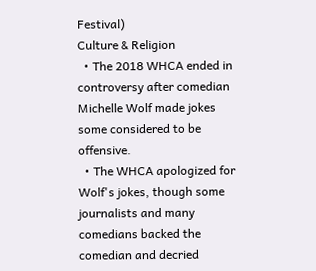Festival)
Culture & Religion
  • The 2018 WHCA ended in controversy after comedian Michelle Wolf made jokes some considered to be offensive.
  • The WHCA apologized for Wolf's jokes, though some journalists and many comedians backed the comedian and decried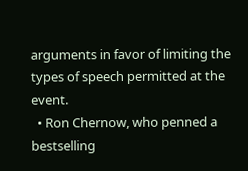arguments in favor of limiting the types of speech permitted at the event.
  • Ron Chernow, who penned a bestselling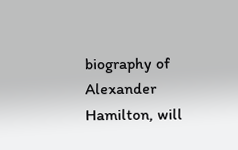biography of Alexander Hamilton, will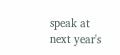speak at next year's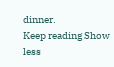dinner.
Keep reading Show less